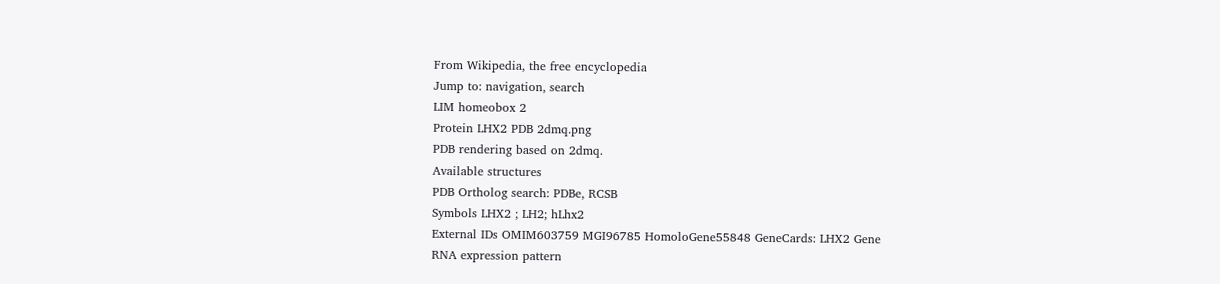From Wikipedia, the free encyclopedia
Jump to: navigation, search
LIM homeobox 2
Protein LHX2 PDB 2dmq.png
PDB rendering based on 2dmq.
Available structures
PDB Ortholog search: PDBe, RCSB
Symbols LHX2 ; LH2; hLhx2
External IDs OMIM603759 MGI96785 HomoloGene55848 GeneCards: LHX2 Gene
RNA expression pattern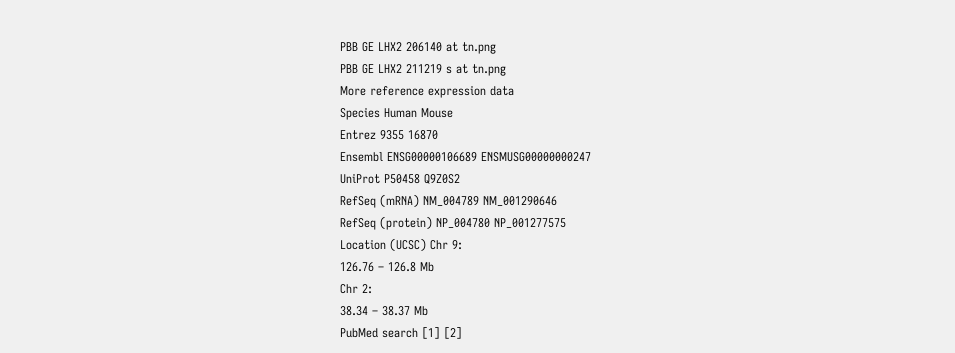PBB GE LHX2 206140 at tn.png
PBB GE LHX2 211219 s at tn.png
More reference expression data
Species Human Mouse
Entrez 9355 16870
Ensembl ENSG00000106689 ENSMUSG00000000247
UniProt P50458 Q9Z0S2
RefSeq (mRNA) NM_004789 NM_001290646
RefSeq (protein) NP_004780 NP_001277575
Location (UCSC) Chr 9:
126.76 – 126.8 Mb
Chr 2:
38.34 – 38.37 Mb
PubMed search [1] [2]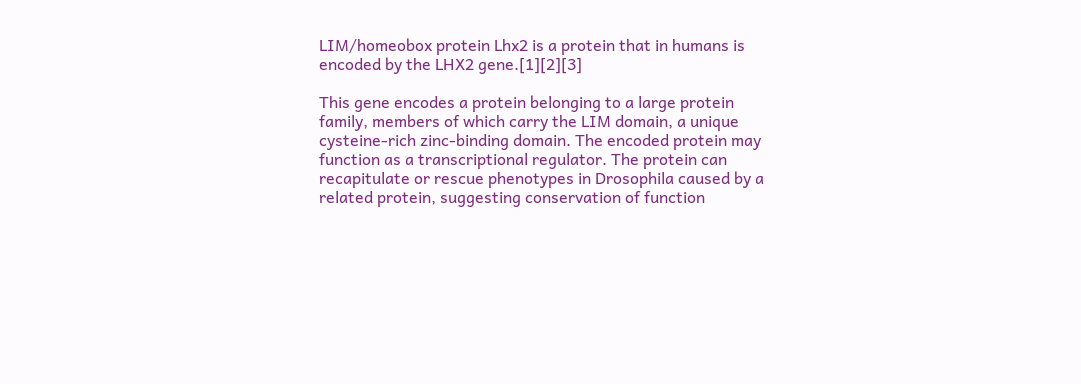LIM/homeobox protein Lhx2 is a protein that in humans is encoded by the LHX2 gene.[1][2][3]

This gene encodes a protein belonging to a large protein family, members of which carry the LIM domain, a unique cysteine-rich zinc-binding domain. The encoded protein may function as a transcriptional regulator. The protein can recapitulate or rescue phenotypes in Drosophila caused by a related protein, suggesting conservation of function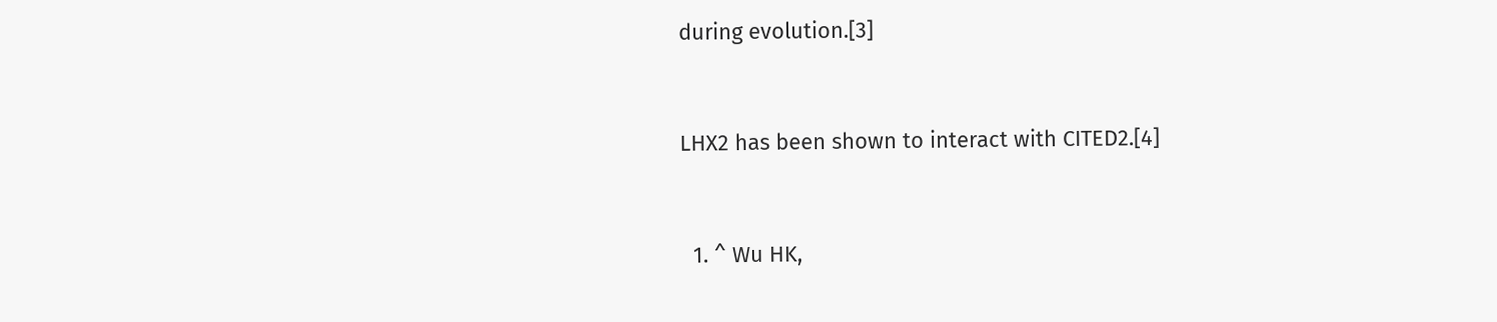during evolution.[3]


LHX2 has been shown to interact with CITED2.[4]


  1. ^ Wu HK,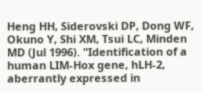Heng HH, Siderovski DP, Dong WF, Okuno Y, Shi XM, Tsui LC, Minden MD (Jul 1996). "Identification of a human LIM-Hox gene, hLH-2, aberrantly expressed in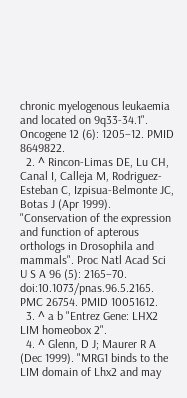chronic myelogenous leukaemia and located on 9q33-34.1". Oncogene 12 (6): 1205–12. PMID 8649822.
  2. ^ Rincon-Limas DE, Lu CH, Canal I, Calleja M, Rodriguez-Esteban C, Izpisua-Belmonte JC, Botas J (Apr 1999). "Conservation of the expression and function of apterous orthologs in Drosophila and mammals". Proc Natl Acad Sci U S A 96 (5): 2165–70. doi:10.1073/pnas.96.5.2165. PMC 26754. PMID 10051612.
  3. ^ a b "Entrez Gene: LHX2 LIM homeobox 2".
  4. ^ Glenn, D J; Maurer R A (Dec 1999). "MRG1 binds to the LIM domain of Lhx2 and may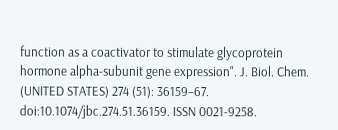function as a coactivator to stimulate glycoprotein hormone alpha-subunit gene expression". J. Biol. Chem. (UNITED STATES) 274 (51): 36159–67. doi:10.1074/jbc.274.51.36159. ISSN 0021-9258.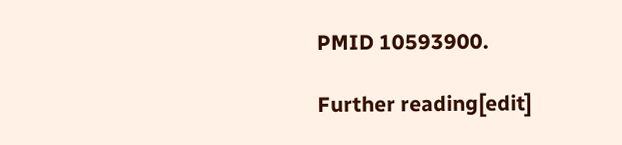PMID 10593900.

Further reading[edit]